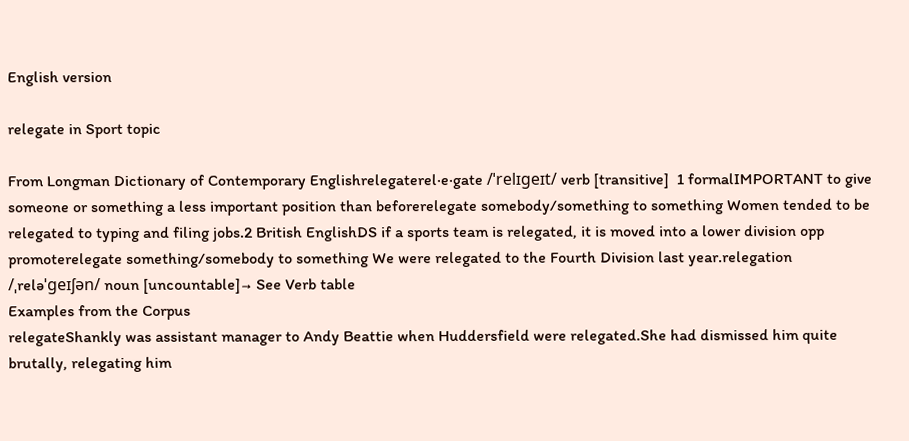English version

relegate in Sport topic

From Longman Dictionary of Contemporary Englishrelegaterel‧e‧gate /ˈrelɪɡeɪt/ verb [transitive]  1 formalIMPORTANT to give someone or something a less important position than beforerelegate somebody/something to something Women tended to be relegated to typing and filing jobs.2 British EnglishDS if a sports team is relegated, it is moved into a lower division opp promoterelegate something/somebody to something We were relegated to the Fourth Division last year.relegation /ˌreləˈɡeɪʃən/ noun [uncountable]→ See Verb table
Examples from the Corpus
relegateShankly was assistant manager to Andy Beattie when Huddersfield were relegated.She had dismissed him quite brutally, relegating him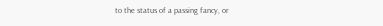to the status of a passing fancy, or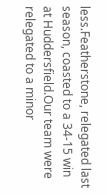less.Featherstone, relegated last season, coasted to a 34-15 win at Huddersfield.Our team were relegated to a minor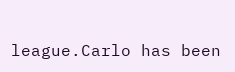league.Carlo has been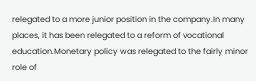relegated to a more junior position in the company.In many places, it has been relegated to a reform of vocational education.Monetary policy was relegated to the fairly minor role of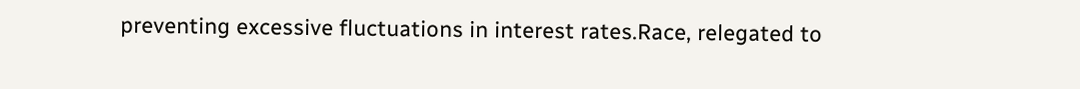preventing excessive fluctuations in interest rates.Race, relegated to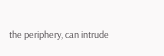the periphery, can intrude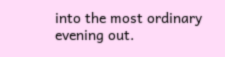into the most ordinary evening out.